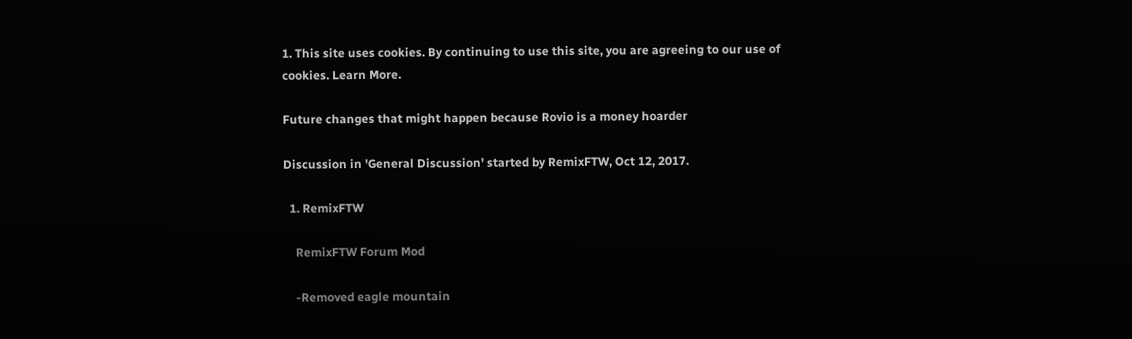1. This site uses cookies. By continuing to use this site, you are agreeing to our use of cookies. Learn More.

Future changes that might happen because Rovio is a money hoarder

Discussion in 'General Discussion' started by RemixFTW, Oct 12, 2017.

  1. RemixFTW

    RemixFTW Forum Mod

    -Removed eagle mountain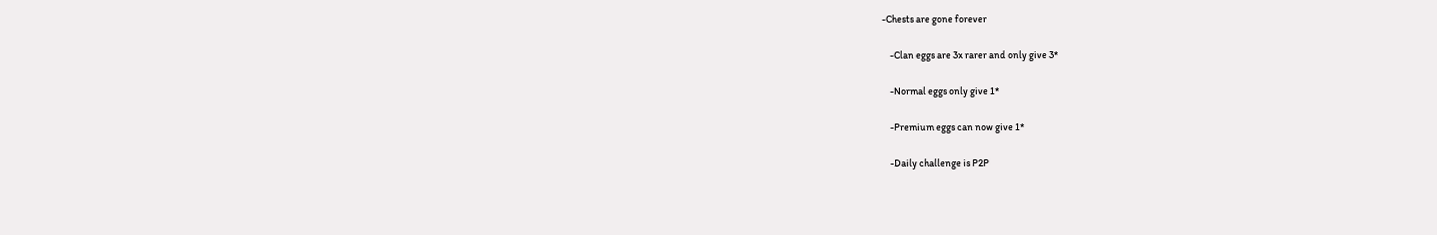-Chests are gone forever

    -Clan eggs are 3x rarer and only give 3*

    -Normal eggs only give 1*

    -Premium eggs can now give 1*

    -Daily challenge is P2P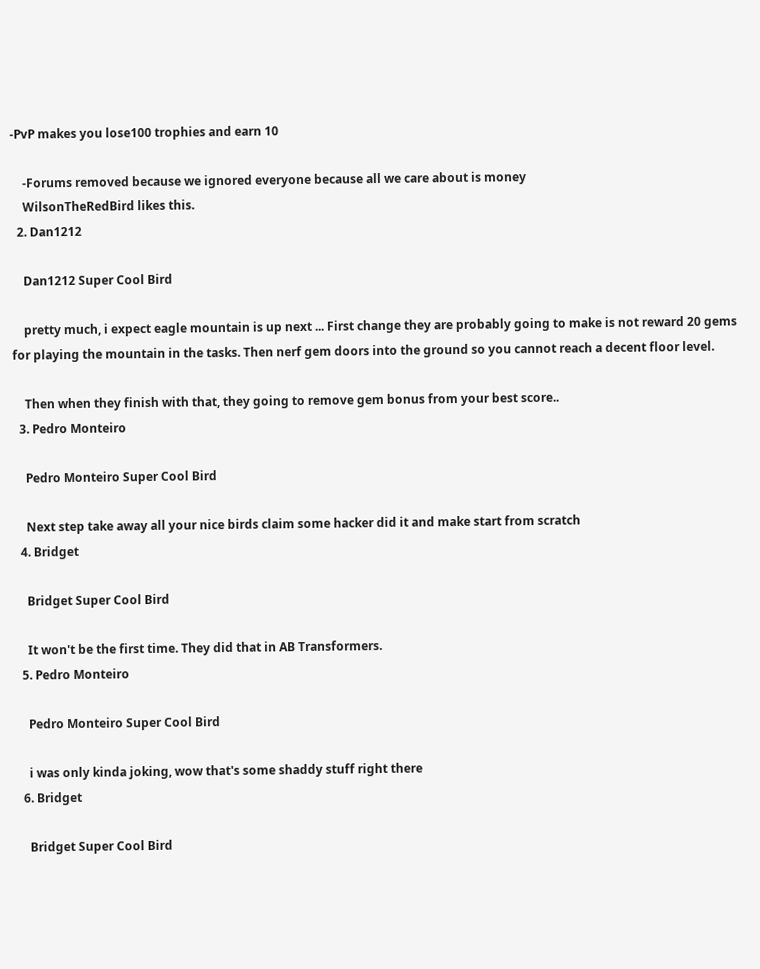-PvP makes you lose100 trophies and earn 10

    -Forums removed because we ignored everyone because all we care about is money
    WilsonTheRedBird likes this.
  2. Dan1212

    Dan1212 Super Cool Bird

    pretty much, i expect eagle mountain is up next ... First change they are probably going to make is not reward 20 gems for playing the mountain in the tasks. Then nerf gem doors into the ground so you cannot reach a decent floor level.

    Then when they finish with that, they going to remove gem bonus from your best score..
  3. Pedro Monteiro

    Pedro Monteiro Super Cool Bird

    Next step take away all your nice birds claim some hacker did it and make start from scratch
  4. Bridget

    Bridget Super Cool Bird

    It won't be the first time. They did that in AB Transformers.
  5. Pedro Monteiro

    Pedro Monteiro Super Cool Bird

    i was only kinda joking, wow that's some shaddy stuff right there
  6. Bridget

    Bridget Super Cool Bird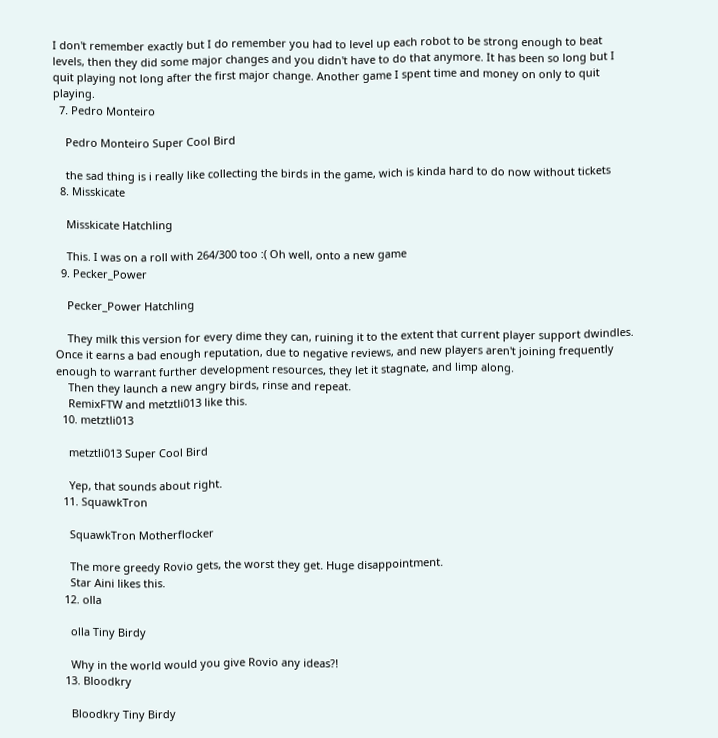I don't remember exactly but I do remember you had to level up each robot to be strong enough to beat levels, then they did some major changes and you didn't have to do that anymore. It has been so long but I quit playing not long after the first major change. Another game I spent time and money on only to quit playing.
  7. Pedro Monteiro

    Pedro Monteiro Super Cool Bird

    the sad thing is i really like collecting the birds in the game, wich is kinda hard to do now without tickets
  8. Misskicate

    Misskicate Hatchling

    This. I was on a roll with 264/300 too :( Oh well, onto a new game
  9. Pecker_Power

    Pecker_Power Hatchling

    They milk this version for every dime they can, ruining it to the extent that current player support dwindles. Once it earns a bad enough reputation, due to negative reviews, and new players aren't joining frequently enough to warrant further development resources, they let it stagnate, and limp along.
    Then they launch a new angry birds, rinse and repeat.
    RemixFTW and metztli013 like this.
  10. metztli013

    metztli013 Super Cool Bird

    Yep, that sounds about right.
  11. SquawkTron

    SquawkTron Motherflocker

    The more greedy Rovio gets, the worst they get. Huge disappointment.
    Star Aini likes this.
  12. olla

    olla Tiny Birdy

    Why in the world would you give Rovio any ideas?!
  13. Bloodkry

    Bloodkry Tiny Birdy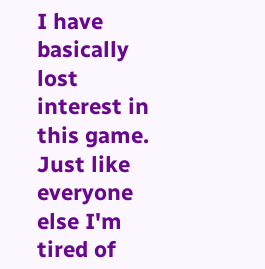I have basically lost interest in this game. Just like everyone else I'm tired of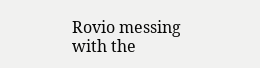Rovio messing with the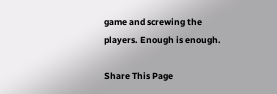game and screwing the players. Enough is enough.

Share This Page